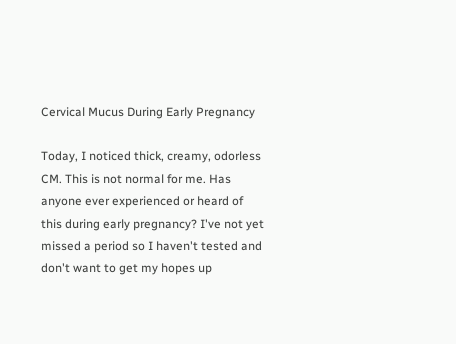Cervical Mucus During Early Pregnancy

Today, I noticed thick, creamy, odorless CM. This is not normal for me. Has anyone ever experienced or heard of this during early pregnancy? I've not yet missed a period so I haven't tested and don't want to get my hopes up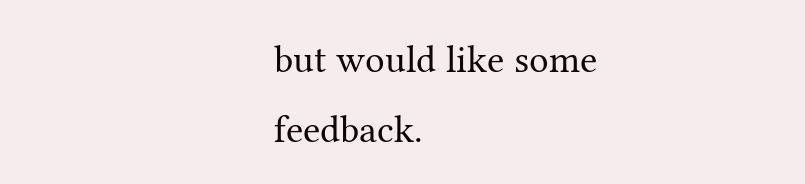but would like some feedback.